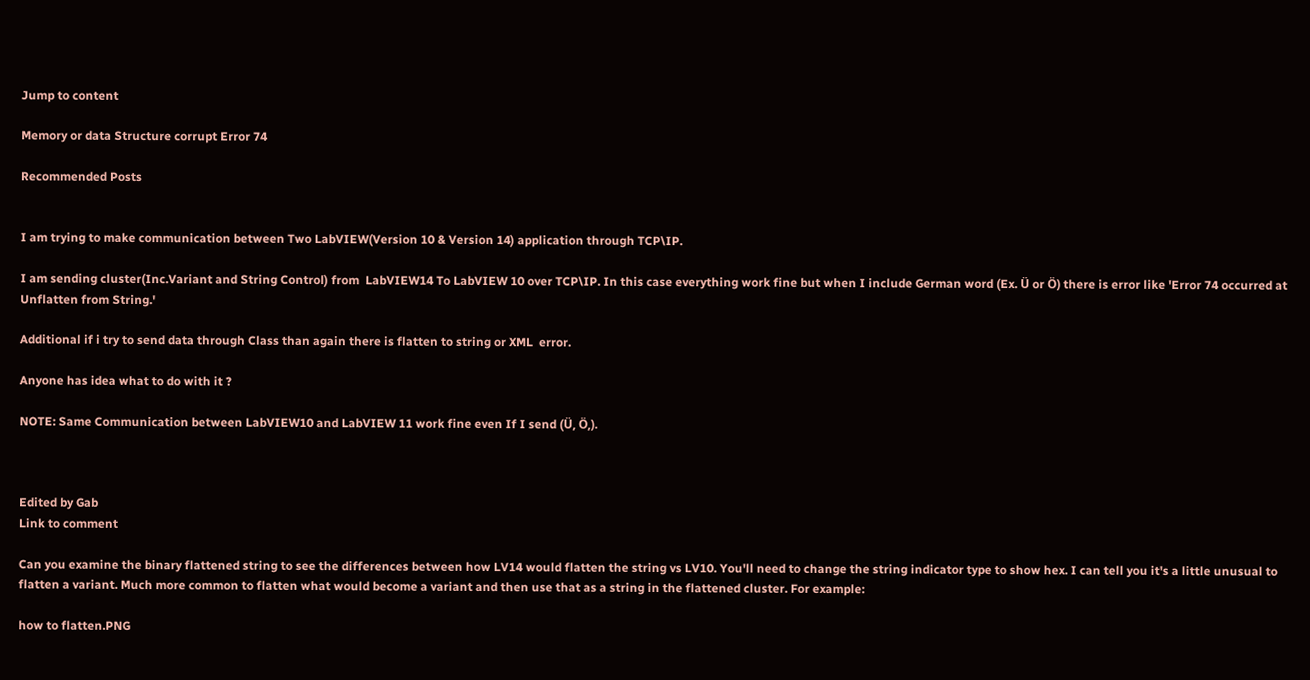Jump to content

Memory or data Structure corrupt Error 74

Recommended Posts


I am trying to make communication between Two LabVIEW(Version 10 & Version 14) application through TCP\IP.

I am sending cluster(Inc.Variant and String Control) from  LabVIEW14 To LabVIEW 10 over TCP\IP. In this case everything work fine but when I include German word (Ex. Ü or Ö) there is error like 'Error 74 occurred at Unflatten from String.'

Additional if i try to send data through Class than again there is flatten to string or XML  error.

Anyone has idea what to do with it ?

NOTE: Same Communication between LabVIEW10 and LabVIEW 11 work fine even If I send (Ü, Ö,).



Edited by Gab
Link to comment

Can you examine the binary flattened string to see the differences between how LV14 would flatten the string vs LV10. You'll need to change the string indicator type to show hex. I can tell you it's a little unusual to flatten a variant. Much more common to flatten what would become a variant and then use that as a string in the flattened cluster. For example:

how to flatten.PNG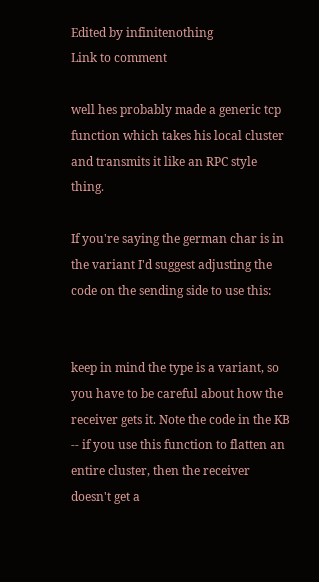Edited by infinitenothing
Link to comment

well hes probably made a generic tcp function which takes his local cluster and transmits it like an RPC style thing.

If you're saying the german char is in the variant I'd suggest adjusting the code on the sending side to use this:


keep in mind the type is a variant, so you have to be careful about how the receiver gets it. Note the code in the KB -- if you use this function to flatten an entire cluster, then the receiver doesn't get a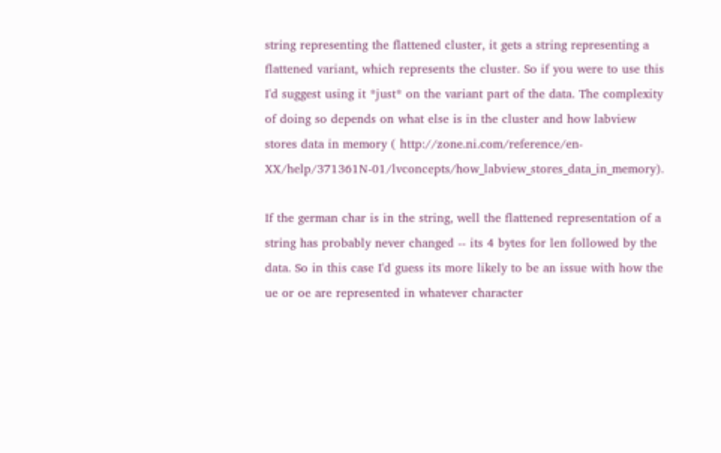string representing the flattened cluster, it gets a string representing a flattened variant, which represents the cluster. So if you were to use this I'd suggest using it *just* on the variant part of the data. The complexity of doing so depends on what else is in the cluster and how labview stores data in memory ( http://zone.ni.com/reference/en-XX/help/371361N-01/lvconcepts/how_labview_stores_data_in_memory).

If the german char is in the string, well the flattened representation of a string has probably never changed -- its 4 bytes for len followed by the data. So in this case I'd guess its more likely to be an issue with how the ue or oe are represented in whatever character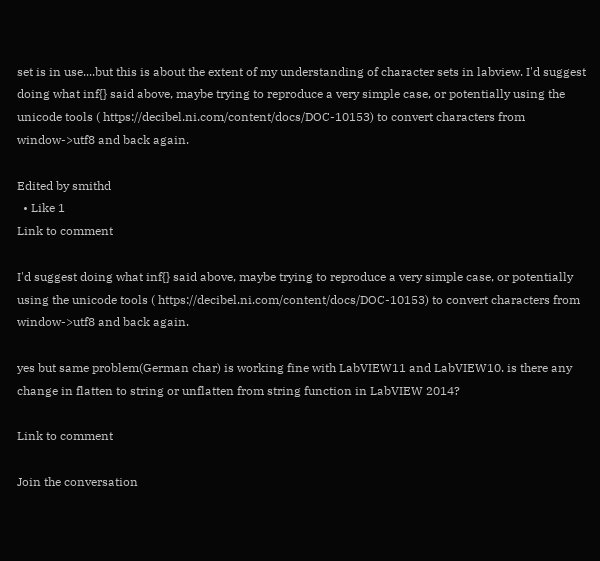set is in use....but this is about the extent of my understanding of character sets in labview. I'd suggest doing what inf{} said above, maybe trying to reproduce a very simple case, or potentially using the unicode tools ( https://decibel.ni.com/content/docs/DOC-10153) to convert characters from window->utf8 and back again.

Edited by smithd
  • Like 1
Link to comment

I'd suggest doing what inf{} said above, maybe trying to reproduce a very simple case, or potentially using the unicode tools ( https://decibel.ni.com/content/docs/DOC-10153) to convert characters from window->utf8 and back again.

yes but same problem(German char) is working fine with LabVIEW11 and LabVIEW10. is there any change in flatten to string or unflatten from string function in LabVIEW 2014?

Link to comment

Join the conversation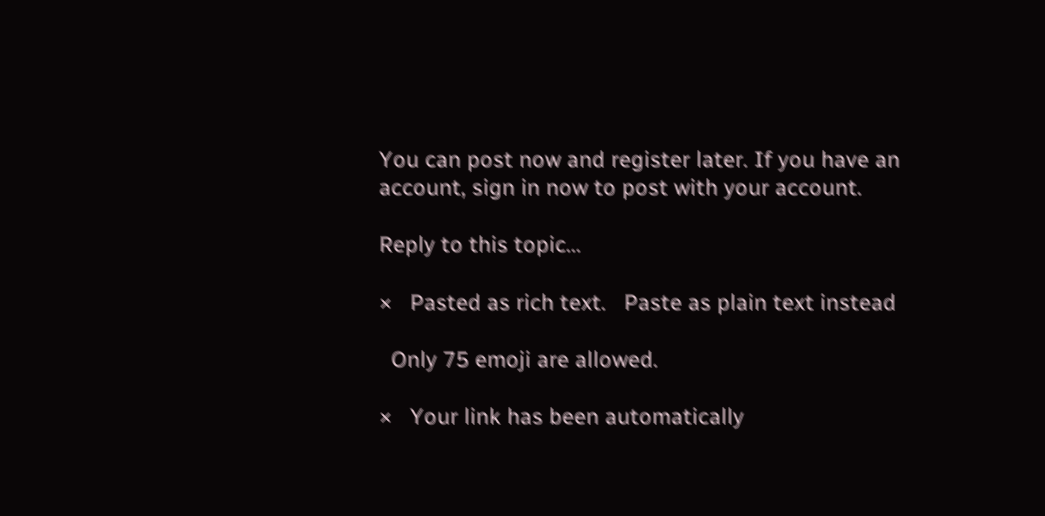You can post now and register later. If you have an account, sign in now to post with your account.

Reply to this topic...

×   Pasted as rich text.   Paste as plain text instead

  Only 75 emoji are allowed.

×   Your link has been automatically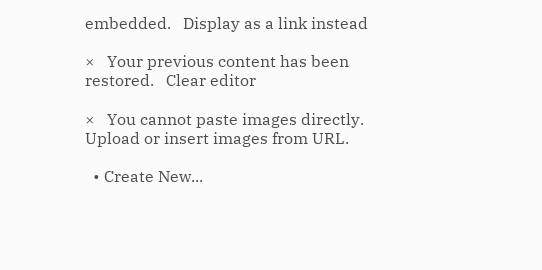embedded.   Display as a link instead

×   Your previous content has been restored.   Clear editor

×   You cannot paste images directly. Upload or insert images from URL.

  • Create New...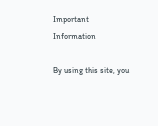Important Information

By using this site, you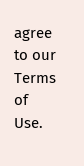agree to our Terms of Use.